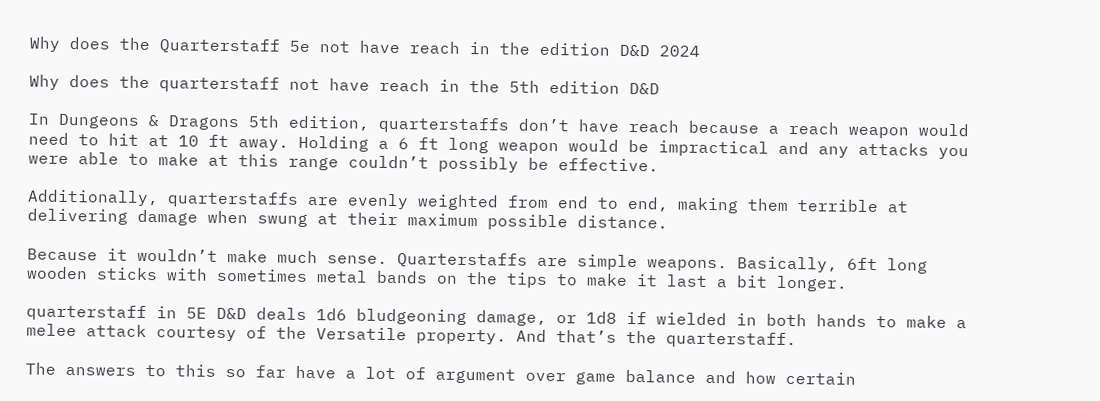Why does the Quarterstaff 5e not have reach in the edition D&D 2024

Why does the quarterstaff not have reach in the 5th edition D&D

In Dungeons & Dragons 5th edition, quarterstaffs don’t have reach because a reach weapon would need to hit at 10 ft away. Holding a 6 ft long weapon would be impractical and any attacks you were able to make at this range couldn’t possibly be effective.

Additionally, quarterstaffs are evenly weighted from end to end, making them terrible at delivering damage when swung at their maximum possible distance.

Because it wouldn’t make much sense. Quarterstaffs are simple weapons. Basically, 6ft long wooden sticks with sometimes metal bands on the tips to make it last a bit longer.

quarterstaff in 5E D&D deals 1d6 bludgeoning damage, or 1d8 if wielded in both hands to make a melee attack courtesy of the Versatile property. And that’s the quarterstaff.

The answers to this so far have a lot of argument over game balance and how certain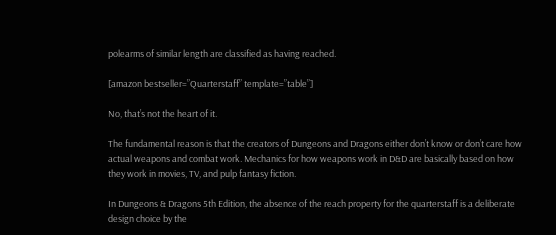polearms of similar length are classified as having reached.

[amazon bestseller=”Quarterstaff” template=”table”]

No, that’s not the heart of it.

The fundamental reason is that the creators of Dungeons and Dragons either don’t know or don’t care how actual weapons and combat work. Mechanics for how weapons work in D&D are basically based on how they work in movies, TV, and pulp fantasy fiction.

In Dungeons & Dragons 5th Edition, the absence of the reach property for the quarterstaff is a deliberate design choice by the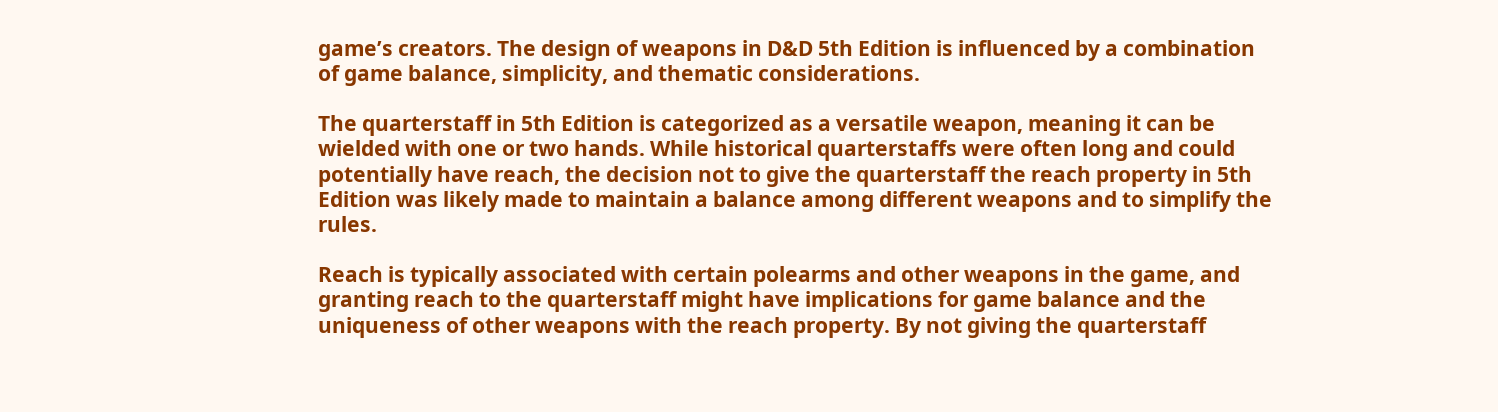game’s creators. The design of weapons in D&D 5th Edition is influenced by a combination of game balance, simplicity, and thematic considerations.

The quarterstaff in 5th Edition is categorized as a versatile weapon, meaning it can be wielded with one or two hands. While historical quarterstaffs were often long and could potentially have reach, the decision not to give the quarterstaff the reach property in 5th Edition was likely made to maintain a balance among different weapons and to simplify the rules.

Reach is typically associated with certain polearms and other weapons in the game, and granting reach to the quarterstaff might have implications for game balance and the uniqueness of other weapons with the reach property. By not giving the quarterstaff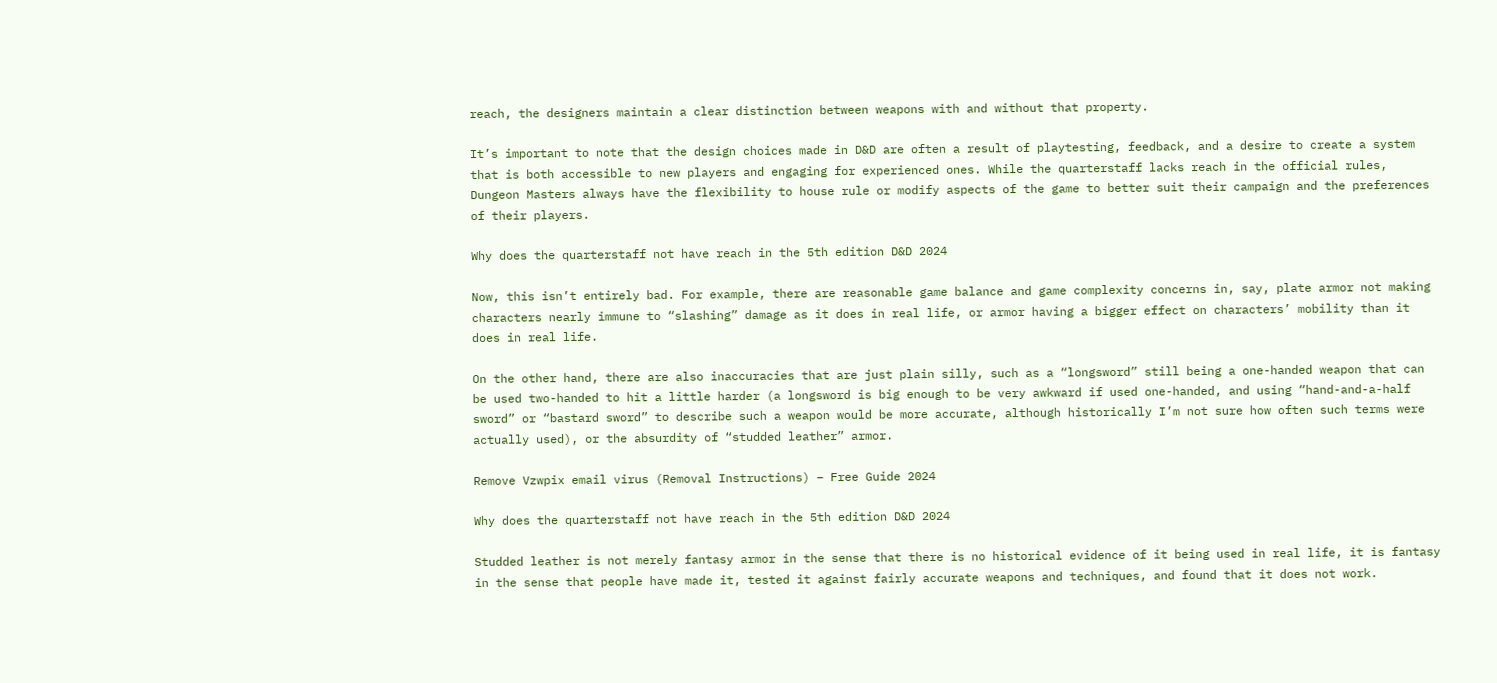reach, the designers maintain a clear distinction between weapons with and without that property.

It’s important to note that the design choices made in D&D are often a result of playtesting, feedback, and a desire to create a system that is both accessible to new players and engaging for experienced ones. While the quarterstaff lacks reach in the official rules, Dungeon Masters always have the flexibility to house rule or modify aspects of the game to better suit their campaign and the preferences of their players.

Why does the quarterstaff not have reach in the 5th edition D&D 2024

Now, this isn’t entirely bad. For example, there are reasonable game balance and game complexity concerns in, say, plate armor not making characters nearly immune to “slashing” damage as it does in real life, or armor having a bigger effect on characters’ mobility than it does in real life.

On the other hand, there are also inaccuracies that are just plain silly, such as a “longsword” still being a one-handed weapon that can be used two-handed to hit a little harder (a longsword is big enough to be very awkward if used one-handed, and using “hand-and-a-half sword” or “bastard sword” to describe such a weapon would be more accurate, although historically I’m not sure how often such terms were actually used), or the absurdity of “studded leather” armor.

Remove Vzwpix email virus (Removal Instructions) – Free Guide 2024

Why does the quarterstaff not have reach in the 5th edition D&D 2024

Studded leather is not merely fantasy armor in the sense that there is no historical evidence of it being used in real life, it is fantasy in the sense that people have made it, tested it against fairly accurate weapons and techniques, and found that it does not work.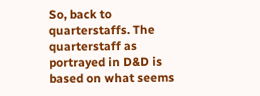So, back to quarterstaffs. The quarterstaff as portrayed in D&D is based on what seems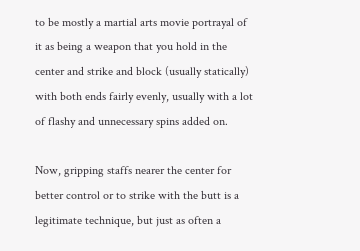to be mostly a martial arts movie portrayal of it as being a weapon that you hold in the center and strike and block (usually statically) with both ends fairly evenly, usually with a lot of flashy and unnecessary spins added on.

Now, gripping staffs nearer the center for better control or to strike with the butt is a legitimate technique, but just as often a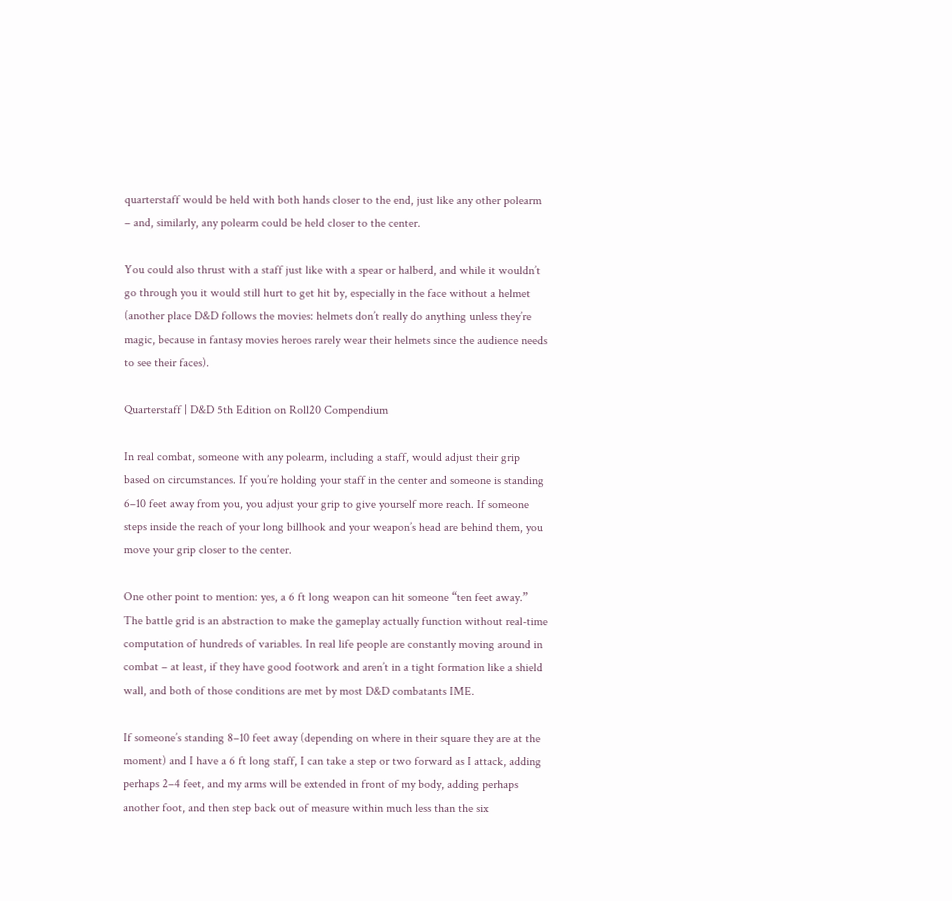quarterstaff would be held with both hands closer to the end, just like any other polearm – and, similarly, any polearm could be held closer to the center.

You could also thrust with a staff just like with a spear or halberd, and while it wouldn’t go through you it would still hurt to get hit by, especially in the face without a helmet (another place D&D follows the movies: helmets don’t really do anything unless they’re magic, because in fantasy movies heroes rarely wear their helmets since the audience needs to see their faces).

Quarterstaff | D&D 5th Edition on Roll20 Compendium

In real combat, someone with any polearm, including a staff, would adjust their grip based on circumstances. If you’re holding your staff in the center and someone is standing 6–10 feet away from you, you adjust your grip to give yourself more reach. If someone steps inside the reach of your long billhook and your weapon’s head are behind them, you move your grip closer to the center.

One other point to mention: yes, a 6 ft long weapon can hit someone “ten feet away.” The battle grid is an abstraction to make the gameplay actually function without real-time computation of hundreds of variables. In real life people are constantly moving around in combat – at least, if they have good footwork and aren’t in a tight formation like a shield wall, and both of those conditions are met by most D&D combatants IME.

If someone’s standing 8–10 feet away (depending on where in their square they are at the moment) and I have a 6 ft long staff, I can take a step or two forward as I attack, adding perhaps 2–4 feet, and my arms will be extended in front of my body, adding perhaps another foot, and then step back out of measure within much less than the six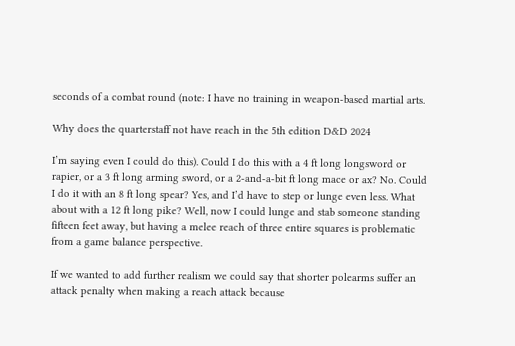seconds of a combat round (note: I have no training in weapon-based martial arts.

Why does the quarterstaff not have reach in the 5th edition D&D 2024

I’m saying even I could do this). Could I do this with a 4 ft long longsword or rapier, or a 3 ft long arming sword, or a 2-and-a-bit ft long mace or ax? No. Could I do it with an 8 ft long spear? Yes, and I’d have to step or lunge even less. What about with a 12 ft long pike? Well, now I could lunge and stab someone standing fifteen feet away, but having a melee reach of three entire squares is problematic from a game balance perspective.

If we wanted to add further realism we could say that shorter polearms suffer an attack penalty when making a reach attack because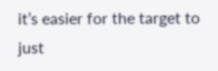it’s easier for the target to just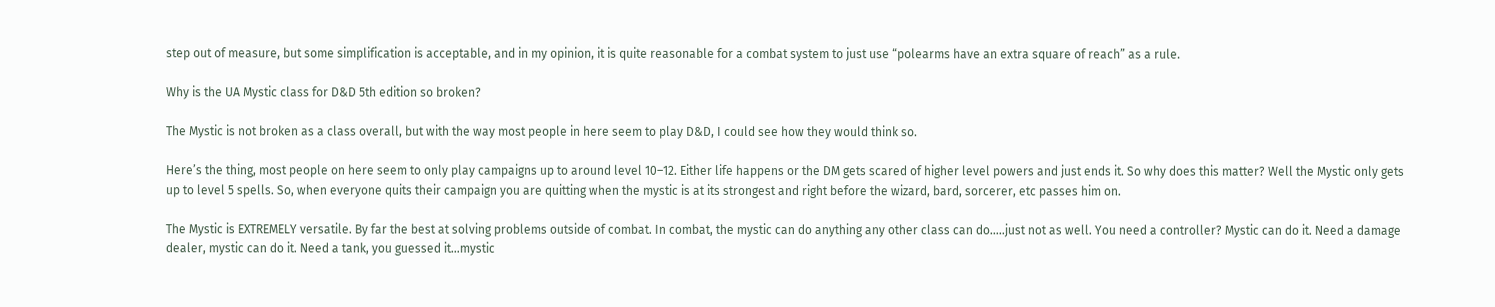step out of measure, but some simplification is acceptable, and in my opinion, it is quite reasonable for a combat system to just use “polearms have an extra square of reach” as a rule.

Why is the UA Mystic class for D&D 5th edition so broken?

The Mystic is not broken as a class overall, but with the way most people in here seem to play D&D, I could see how they would think so.

Here’s the thing, most people on here seem to only play campaigns up to around level 10–12. Either life happens or the DM gets scared of higher level powers and just ends it. So why does this matter? Well the Mystic only gets up to level 5 spells. So, when everyone quits their campaign you are quitting when the mystic is at its strongest and right before the wizard, bard, sorcerer, etc passes him on.

The Mystic is EXTREMELY versatile. By far the best at solving problems outside of combat. In combat, the mystic can do anything any other class can do…..just not as well. You need a controller? Mystic can do it. Need a damage dealer, mystic can do it. Need a tank, you guessed it…mystic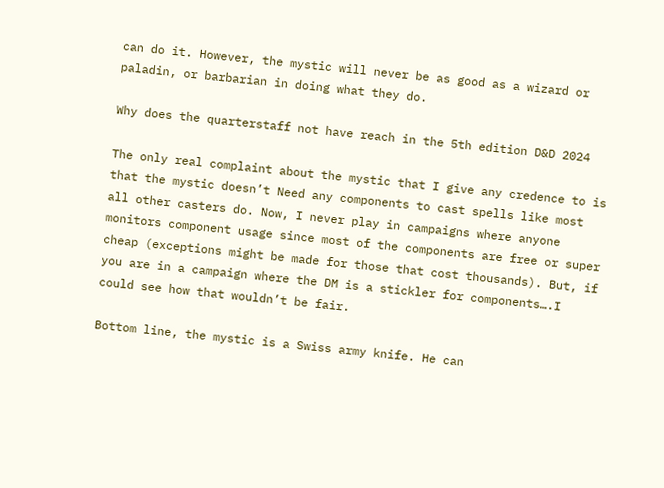can do it. However, the mystic will never be as good as a wizard or paladin, or barbarian in doing what they do.

Why does the quarterstaff not have reach in the 5th edition D&D 2024

The only real complaint about the mystic that I give any credence to is that the mystic doesn’t Need any components to cast spells like most all other casters do. Now, I never play in campaigns where anyone monitors component usage since most of the components are free or super cheap (exceptions might be made for those that cost thousands). But, if you are in a campaign where the DM is a stickler for components….I could see how that wouldn’t be fair.

Bottom line, the mystic is a Swiss army knife. He can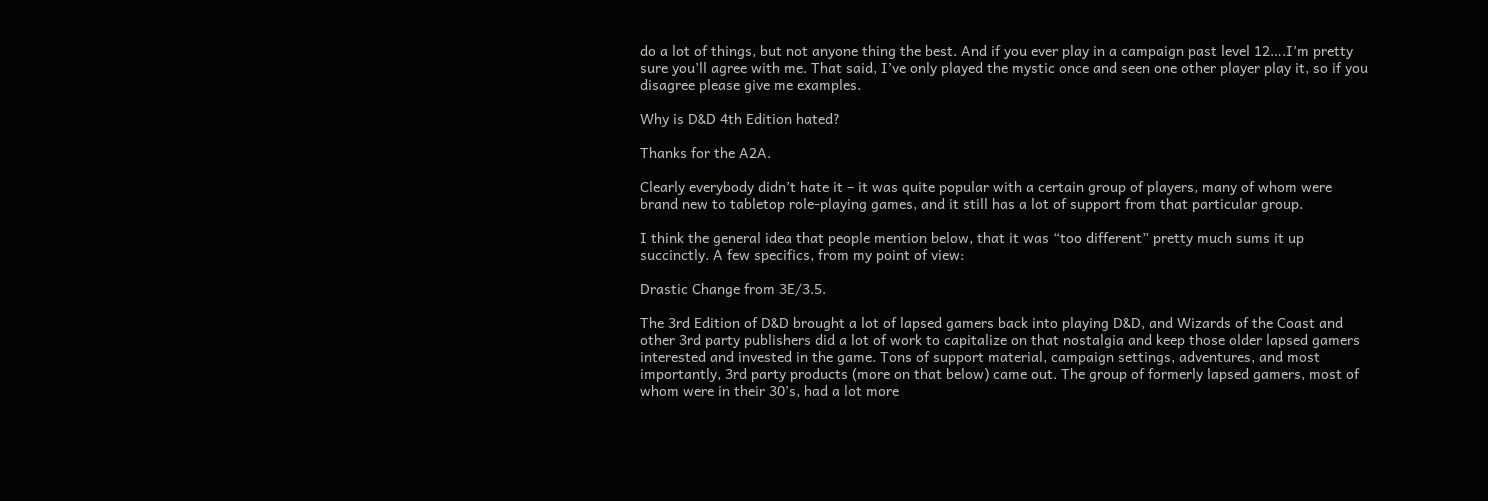do a lot of things, but not anyone thing the best. And if you ever play in a campaign past level 12….I’m pretty sure you’ll agree with me. That said, I’ve only played the mystic once and seen one other player play it, so if you disagree please give me examples.

Why is D&D 4th Edition hated?

Thanks for the A2A.

Clearly everybody didn’t hate it – it was quite popular with a certain group of players, many of whom were brand new to tabletop role-playing games, and it still has a lot of support from that particular group.

I think the general idea that people mention below, that it was “too different” pretty much sums it up succinctly. A few specifics, from my point of view:

Drastic Change from 3E/3.5.

The 3rd Edition of D&D brought a lot of lapsed gamers back into playing D&D, and Wizards of the Coast and other 3rd party publishers did a lot of work to capitalize on that nostalgia and keep those older lapsed gamers interested and invested in the game. Tons of support material, campaign settings, adventures, and most importantly, 3rd party products (more on that below) came out. The group of formerly lapsed gamers, most of whom were in their 30’s, had a lot more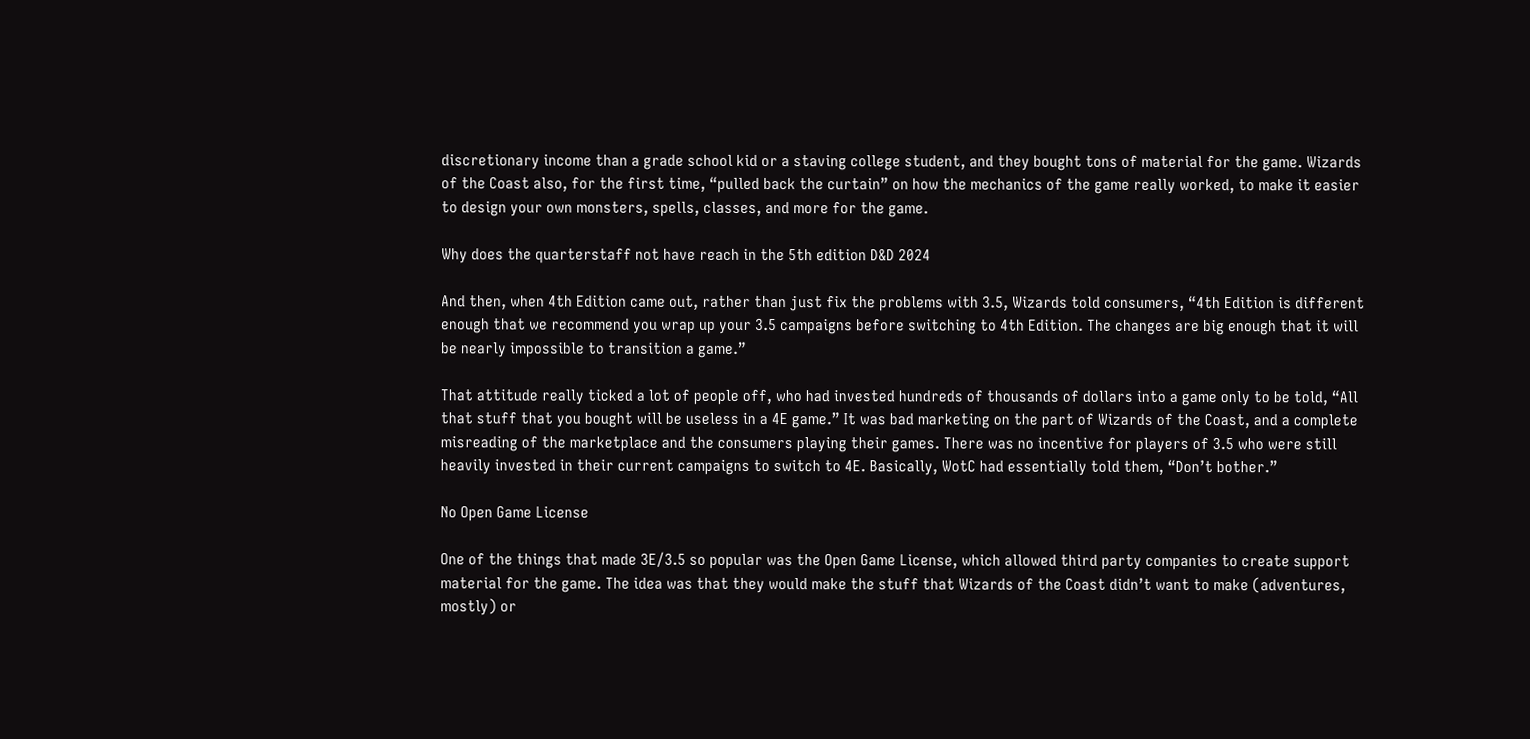discretionary income than a grade school kid or a staving college student, and they bought tons of material for the game. Wizards of the Coast also, for the first time, “pulled back the curtain” on how the mechanics of the game really worked, to make it easier to design your own monsters, spells, classes, and more for the game.

Why does the quarterstaff not have reach in the 5th edition D&D 2024

And then, when 4th Edition came out, rather than just fix the problems with 3.5, Wizards told consumers, “4th Edition is different enough that we recommend you wrap up your 3.5 campaigns before switching to 4th Edition. The changes are big enough that it will be nearly impossible to transition a game.”

That attitude really ticked a lot of people off, who had invested hundreds of thousands of dollars into a game only to be told, “All that stuff that you bought will be useless in a 4E game.” It was bad marketing on the part of Wizards of the Coast, and a complete misreading of the marketplace and the consumers playing their games. There was no incentive for players of 3.5 who were still heavily invested in their current campaigns to switch to 4E. Basically, WotC had essentially told them, “Don’t bother.”

No Open Game License

One of the things that made 3E/3.5 so popular was the Open Game License, which allowed third party companies to create support material for the game. The idea was that they would make the stuff that Wizards of the Coast didn’t want to make (adventures, mostly) or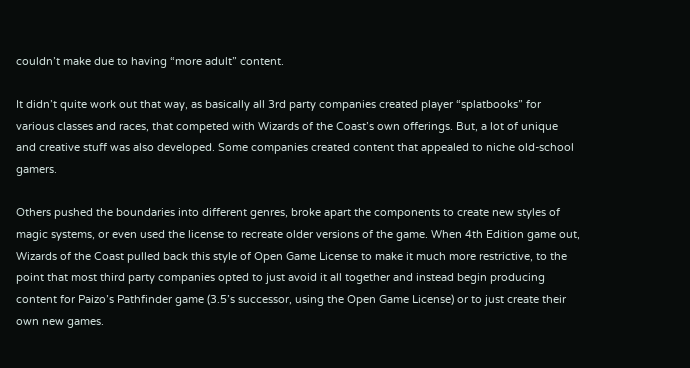couldn’t make due to having “more adult” content.

It didn’t quite work out that way, as basically all 3rd party companies created player “splatbooks” for various classes and races, that competed with Wizards of the Coast’s own offerings. But, a lot of unique and creative stuff was also developed. Some companies created content that appealed to niche old-school gamers.

Others pushed the boundaries into different genres, broke apart the components to create new styles of magic systems, or even used the license to recreate older versions of the game. When 4th Edition game out, Wizards of the Coast pulled back this style of Open Game License to make it much more restrictive, to the point that most third party companies opted to just avoid it all together and instead begin producing content for Paizo’s Pathfinder game (3.5’s successor, using the Open Game License) or to just create their own new games.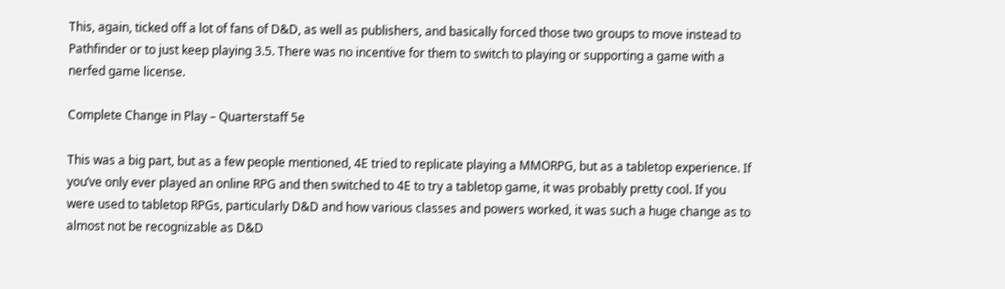This, again, ticked off a lot of fans of D&D, as well as publishers, and basically forced those two groups to move instead to Pathfinder or to just keep playing 3.5. There was no incentive for them to switch to playing or supporting a game with a nerfed game license.

Complete Change in Play – Quarterstaff 5e

This was a big part, but as a few people mentioned, 4E tried to replicate playing a MMORPG, but as a tabletop experience. If you’ve only ever played an online RPG and then switched to 4E to try a tabletop game, it was probably pretty cool. If you were used to tabletop RPGs, particularly D&D and how various classes and powers worked, it was such a huge change as to almost not be recognizable as D&D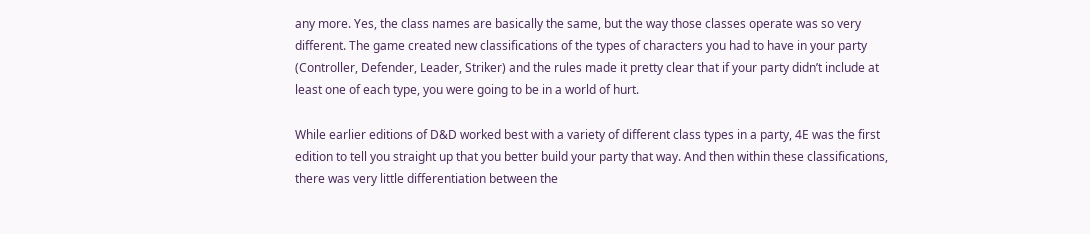any more. Yes, the class names are basically the same, but the way those classes operate was so very different. The game created new classifications of the types of characters you had to have in your party (Controller, Defender, Leader, Striker) and the rules made it pretty clear that if your party didn’t include at least one of each type, you were going to be in a world of hurt.

While earlier editions of D&D worked best with a variety of different class types in a party, 4E was the first edition to tell you straight up that you better build your party that way. And then within these classifications, there was very little differentiation between the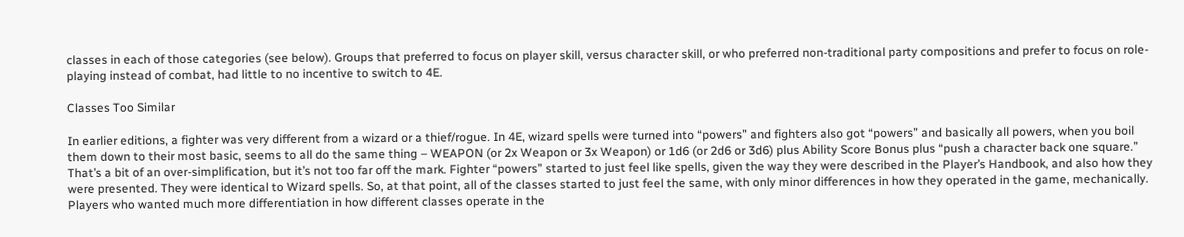classes in each of those categories (see below). Groups that preferred to focus on player skill, versus character skill, or who preferred non-traditional party compositions and prefer to focus on role-playing instead of combat, had little to no incentive to switch to 4E.

Classes Too Similar

In earlier editions, a fighter was very different from a wizard or a thief/rogue. In 4E, wizard spells were turned into “powers” and fighters also got “powers” and basically all powers, when you boil them down to their most basic, seems to all do the same thing – WEAPON (or 2x Weapon or 3x Weapon) or 1d6 (or 2d6 or 3d6) plus Ability Score Bonus plus “push a character back one square.” That’s a bit of an over-simplification, but it’s not too far off the mark. Fighter “powers” started to just feel like spells, given the way they were described in the Player’s Handbook, and also how they were presented. They were identical to Wizard spells. So, at that point, all of the classes started to just feel the same, with only minor differences in how they operated in the game, mechanically. Players who wanted much more differentiation in how different classes operate in the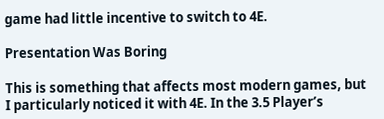game had little incentive to switch to 4E.

Presentation Was Boring

This is something that affects most modern games, but I particularly noticed it with 4E. In the 3.5 Player’s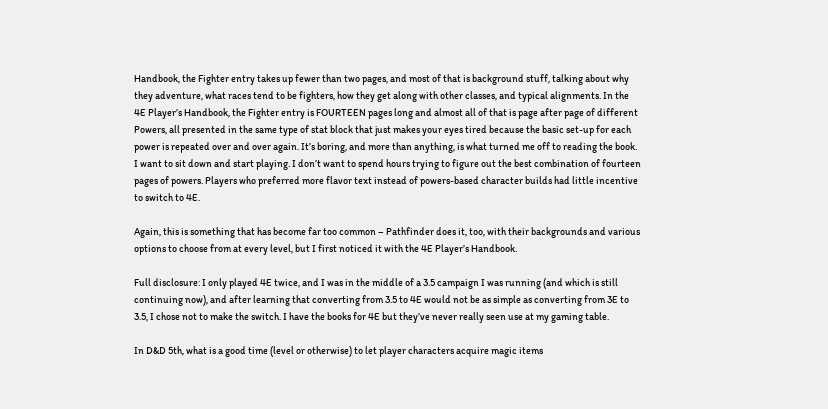Handbook, the Fighter entry takes up fewer than two pages, and most of that is background stuff, talking about why they adventure, what races tend to be fighters, how they get along with other classes, and typical alignments. In the 4E Player’s Handbook, the Fighter entry is FOURTEEN pages long and almost all of that is page after page of different Powers, all presented in the same type of stat block that just makes your eyes tired because the basic set-up for each power is repeated over and over again. It’s boring, and more than anything, is what turned me off to reading the book. I want to sit down and start playing. I don’t want to spend hours trying to figure out the best combination of fourteen pages of powers. Players who preferred more flavor text instead of powers-based character builds had little incentive to switch to 4E.

Again, this is something that has become far too common – Pathfinder does it, too, with their backgrounds and various options to choose from at every level, but I first noticed it with the 4E Player’s Handbook.

Full disclosure: I only played 4E twice, and I was in the middle of a 3.5 campaign I was running (and which is still continuing now), and after learning that converting from 3.5 to 4E would not be as simple as converting from 3E to 3.5, I chose not to make the switch. I have the books for 4E but they’ve never really seen use at my gaming table.

In D&D 5th, what is a good time (level or otherwise) to let player characters acquire magic items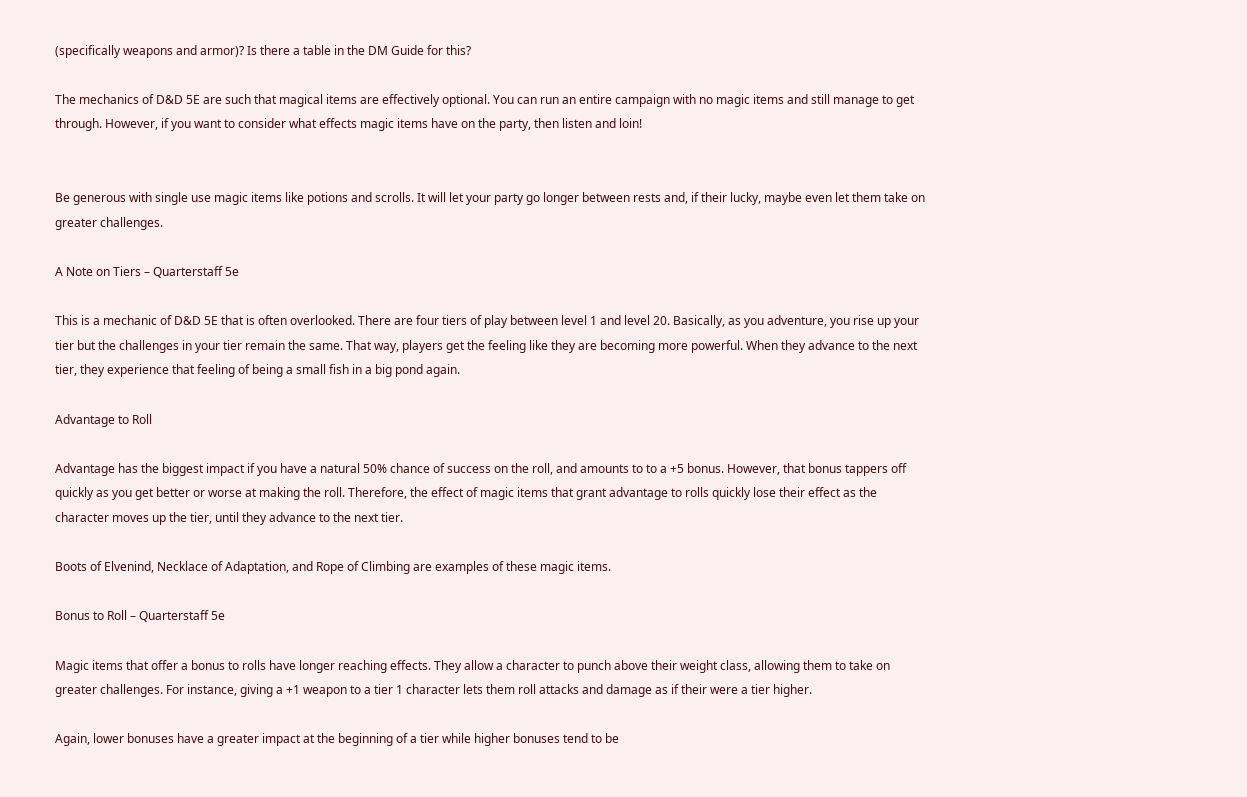(specifically weapons and armor)? Is there a table in the DM Guide for this?

The mechanics of D&D 5E are such that magical items are effectively optional. You can run an entire campaign with no magic items and still manage to get through. However, if you want to consider what effects magic items have on the party, then listen and loin!


Be generous with single use magic items like potions and scrolls. It will let your party go longer between rests and, if their lucky, maybe even let them take on greater challenges.

A Note on Tiers – Quarterstaff 5e

This is a mechanic of D&D 5E that is often overlooked. There are four tiers of play between level 1 and level 20. Basically, as you adventure, you rise up your tier but the challenges in your tier remain the same. That way, players get the feeling like they are becoming more powerful. When they advance to the next tier, they experience that feeling of being a small fish in a big pond again.

Advantage to Roll

Advantage has the biggest impact if you have a natural 50% chance of success on the roll, and amounts to to a +5 bonus. However, that bonus tappers off quickly as you get better or worse at making the roll. Therefore, the effect of magic items that grant advantage to rolls quickly lose their effect as the character moves up the tier, until they advance to the next tier.

Boots of Elvenind, Necklace of Adaptation, and Rope of Climbing are examples of these magic items.

Bonus to Roll – Quarterstaff 5e

Magic items that offer a bonus to rolls have longer reaching effects. They allow a character to punch above their weight class, allowing them to take on greater challenges. For instance, giving a +1 weapon to a tier 1 character lets them roll attacks and damage as if their were a tier higher.

Again, lower bonuses have a greater impact at the beginning of a tier while higher bonuses tend to be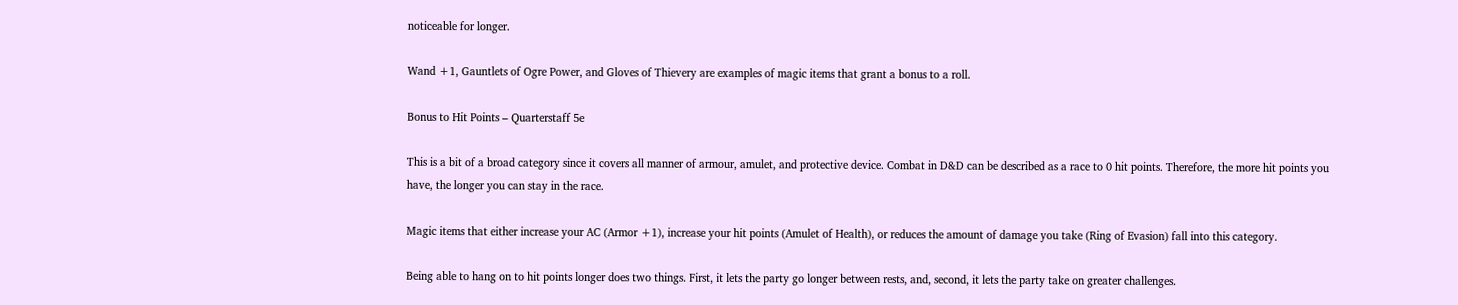noticeable for longer.

Wand +1, Gauntlets of Ogre Power, and Gloves of Thievery are examples of magic items that grant a bonus to a roll.

Bonus to Hit Points – Quarterstaff 5e

This is a bit of a broad category since it covers all manner of armour, amulet, and protective device. Combat in D&D can be described as a race to 0 hit points. Therefore, the more hit points you have, the longer you can stay in the race.

Magic items that either increase your AC (Armor +1), increase your hit points (Amulet of Health), or reduces the amount of damage you take (Ring of Evasion) fall into this category.

Being able to hang on to hit points longer does two things. First, it lets the party go longer between rests, and, second, it lets the party take on greater challenges.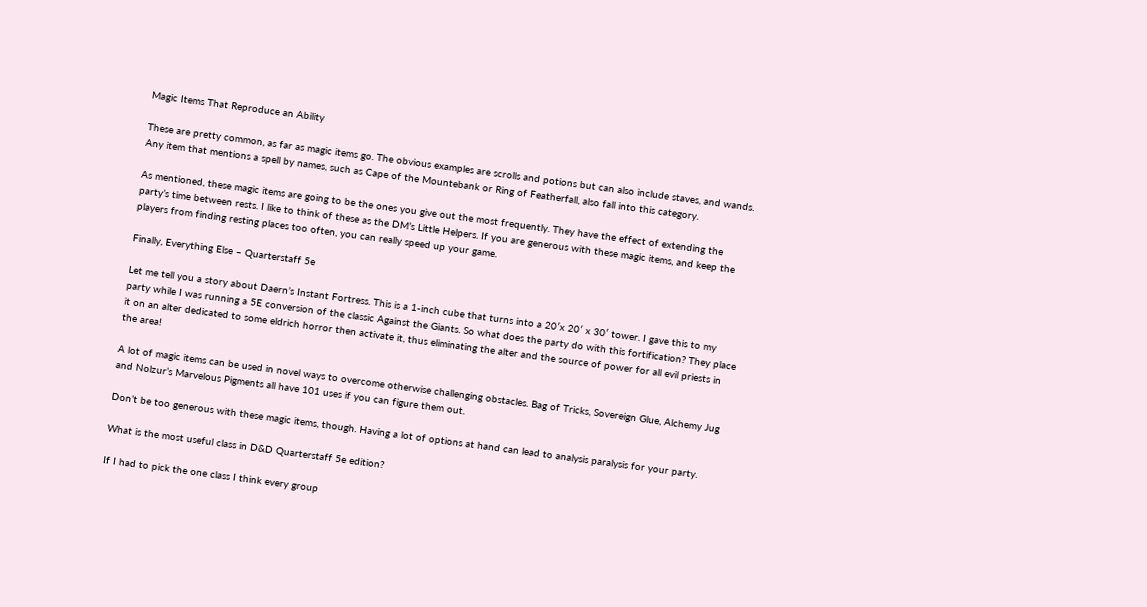Magic Items That Reproduce an Ability

These are pretty common, as far as magic items go. The obvious examples are scrolls and potions but can also include staves, and wands. Any item that mentions a spell by names, such as Cape of the Mountebank or Ring of Featherfall, also fall into this category.

As mentioned, these magic items are going to be the ones you give out the most frequently. They have the effect of extending the party’s time between rests. I like to think of these as the DM’s Little Helpers. If you are generous with these magic items, and keep the players from finding resting places too often, you can really speed up your game.

Finally, Everything Else – Quarterstaff 5e

Let me tell you a story about Daern’s Instant Fortress. This is a 1-inch cube that turns into a 20′x 20′ x 30′ tower. I gave this to my party while I was running a 5E conversion of the classic Against the Giants. So what does the party do with this fortification? They place it on an alter dedicated to some eldrich horror then activate it, thus eliminating the alter and the source of power for all evil priests in the area!

A lot of magic items can be used in novel ways to overcome otherwise challenging obstacles. Bag of Tricks, Sovereign Glue, Alchemy Jug and Nolzur’s Marvelous Pigments all have 101 uses if you can figure them out.

Don’t be too generous with these magic items, though. Having a lot of options at hand can lead to analysis paralysis for your party.

What is the most useful class in D&D Quarterstaff 5e edition?

If I had to pick the one class I think every group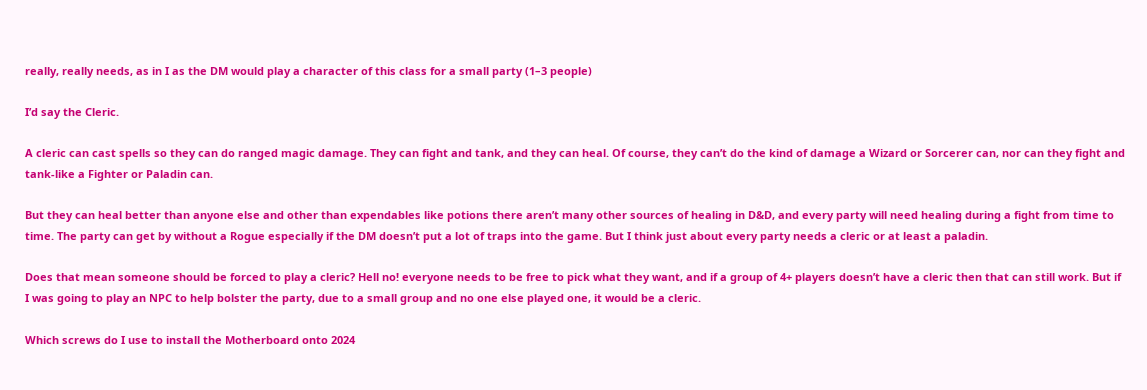really, really needs, as in I as the DM would play a character of this class for a small party (1–3 people)

I’d say the Cleric.

A cleric can cast spells so they can do ranged magic damage. They can fight and tank, and they can heal. Of course, they can’t do the kind of damage a Wizard or Sorcerer can, nor can they fight and tank-like a Fighter or Paladin can.

But they can heal better than anyone else and other than expendables like potions there aren’t many other sources of healing in D&D, and every party will need healing during a fight from time to time. The party can get by without a Rogue especially if the DM doesn’t put a lot of traps into the game. But I think just about every party needs a cleric or at least a paladin.

Does that mean someone should be forced to play a cleric? Hell no! everyone needs to be free to pick what they want, and if a group of 4+ players doesn’t have a cleric then that can still work. But if I was going to play an NPC to help bolster the party, due to a small group and no one else played one, it would be a cleric.

Which screws do I use to install the Motherboard onto 2024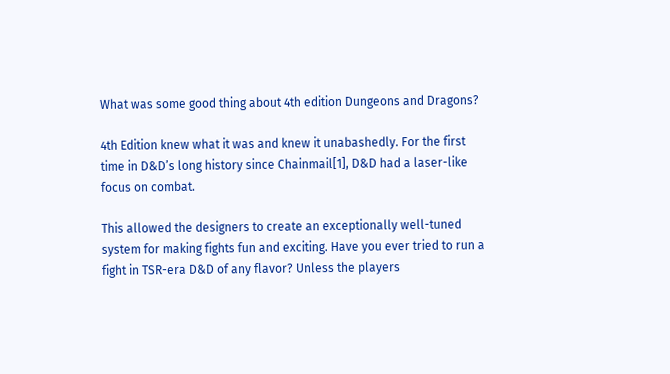What was some good thing about 4th edition Dungeons and Dragons?

4th Edition knew what it was and knew it unabashedly. For the first time in D&D’s long history since Chainmail[1], D&D had a laser-like focus on combat.

This allowed the designers to create an exceptionally well-tuned system for making fights fun and exciting. Have you ever tried to run a fight in TSR-era D&D of any flavor? Unless the players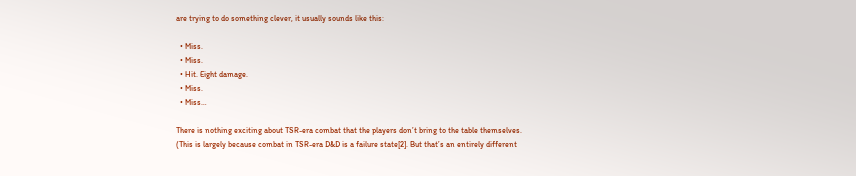are trying to do something clever, it usually sounds like this:

  • Miss.
  • Miss.
  • Hit. Eight damage.
  • Miss.
  • Miss…

There is nothing exciting about TSR-era combat that the players don’t bring to the table themselves. (This is largely because combat in TSR-era D&D is a failure state[2]. But that’s an entirely different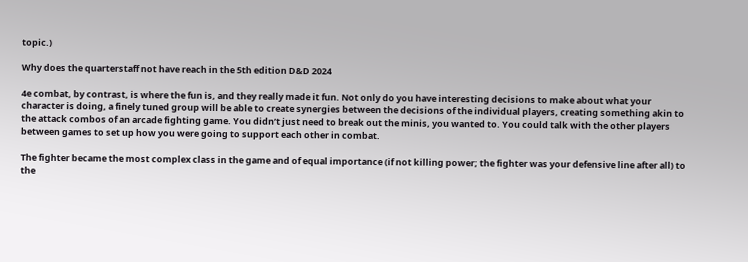topic.)

Why does the quarterstaff not have reach in the 5th edition D&D 2024

4e combat, by contrast, is where the fun is, and they really made it fun. Not only do you have interesting decisions to make about what your character is doing, a finely tuned group will be able to create synergies between the decisions of the individual players, creating something akin to the attack combos of an arcade fighting game. You didn’t just need to break out the minis, you wanted to. You could talk with the other players between games to set up how you were going to support each other in combat.

The fighter became the most complex class in the game and of equal importance (if not killing power; the fighter was your defensive line after all) to the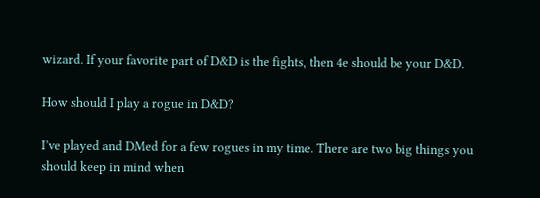wizard. If your favorite part of D&D is the fights, then 4e should be your D&D.

How should I play a rogue in D&D?

I’ve played and DMed for a few rogues in my time. There are two big things you should keep in mind when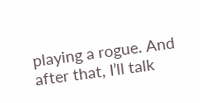playing a rogue. And after that, I’ll talk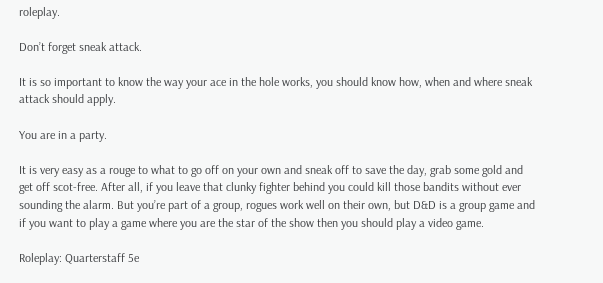roleplay.

Don’t forget sneak attack.

It is so important to know the way your ace in the hole works, you should know how, when and where sneak attack should apply.

You are in a party.

It is very easy as a rouge to what to go off on your own and sneak off to save the day, grab some gold and get off scot-free. After all, if you leave that clunky fighter behind you could kill those bandits without ever sounding the alarm. But you’re part of a group, rogues work well on their own, but D&D is a group game and if you want to play a game where you are the star of the show then you should play a video game.

Roleplay: Quarterstaff 5e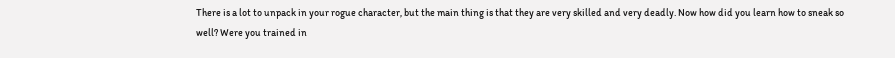There is a lot to unpack in your rogue character, but the main thing is that they are very skilled and very deadly. Now how did you learn how to sneak so well? Were you trained in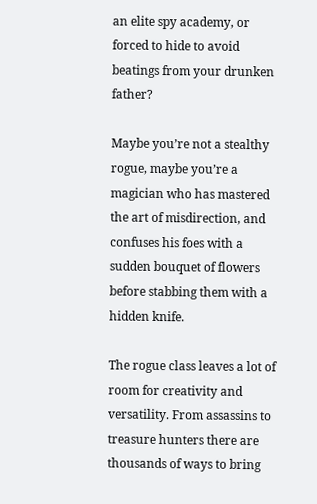an elite spy academy, or forced to hide to avoid beatings from your drunken father?

Maybe you’re not a stealthy rogue, maybe you’re a magician who has mastered the art of misdirection, and confuses his foes with a sudden bouquet of flowers before stabbing them with a hidden knife.

The rogue class leaves a lot of room for creativity and versatility. From assassins to treasure hunters there are thousands of ways to bring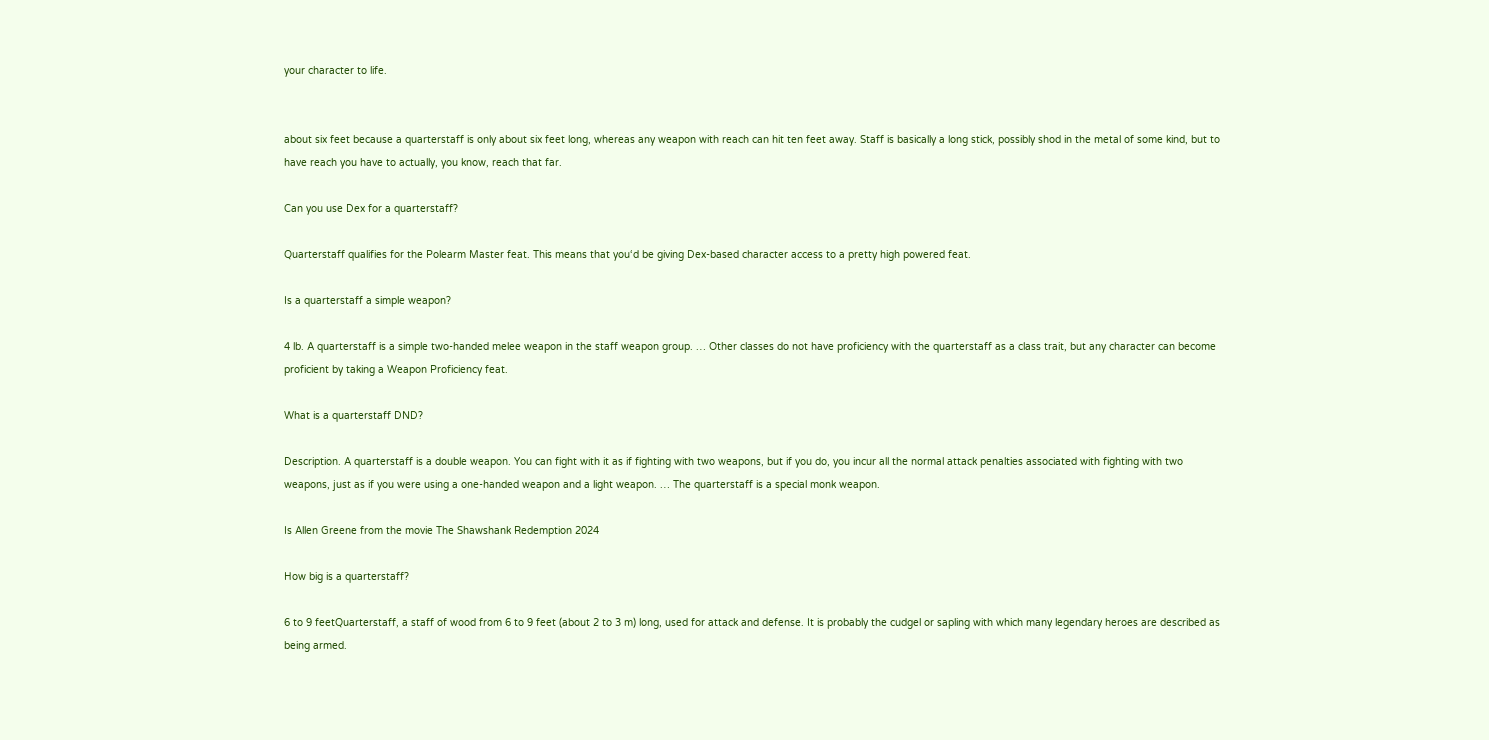your character to life.


about six feet because a quarterstaff is only about six feet long, whereas any weapon with reach can hit ten feet away. Staff is basically a long stick, possibly shod in the metal of some kind, but to have reach you have to actually, you know, reach that far.

Can you use Dex for a quarterstaff?

Quarterstaff qualifies for the Polearm Master feat. This means that you‘d be giving Dex-based character access to a pretty high powered feat.

Is a quarterstaff a simple weapon?

4 lb. A quarterstaff is a simple two-handed melee weapon in the staff weapon group. … Other classes do not have proficiency with the quarterstaff as a class trait, but any character can become proficient by taking a Weapon Proficiency feat.

What is a quarterstaff DND?

Description. A quarterstaff is a double weapon. You can fight with it as if fighting with two weapons, but if you do, you incur all the normal attack penalties associated with fighting with two weapons, just as if you were using a one-handed weapon and a light weapon. … The quarterstaff is a special monk weapon.

Is Allen Greene from the movie The Shawshank Redemption 2024

How big is a quarterstaff?

6 to 9 feetQuarterstaff, a staff of wood from 6 to 9 feet (about 2 to 3 m) long, used for attack and defense. It is probably the cudgel or sapling with which many legendary heroes are described as being armed.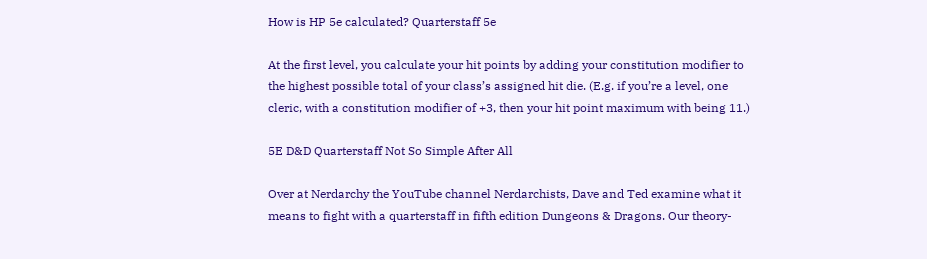How is HP 5e calculated? Quarterstaff 5e

At the first level, you calculate your hit points by adding your constitution modifier to the highest possible total of your class’s assigned hit die. (E.g. if you’re a level, one cleric, with a constitution modifier of +3, then your hit point maximum with being 11.)

5E D&D Quarterstaff Not So Simple After All

Over at Nerdarchy the YouTube channel Nerdarchists, Dave and Ted examine what it means to fight with a quarterstaff in fifth edition Dungeons & Dragons. Our theory-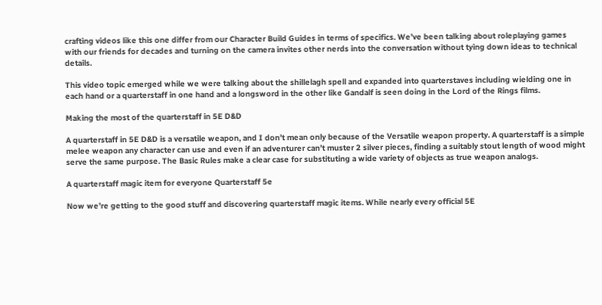crafting videos like this one differ from our Character Build Guides in terms of specifics. We’ve been talking about roleplaying games with our friends for decades and turning on the camera invites other nerds into the conversation without tying down ideas to technical details.

This video topic emerged while we were talking about the shillelagh spell and expanded into quarterstaves including wielding one in each hand or a quarterstaff in one hand and a longsword in the other like Gandalf is seen doing in the Lord of the Rings films.

Making the most of the quarterstaff in 5E D&D

A quarterstaff in 5E D&D is a versatile weapon, and I don’t mean only because of the Versatile weapon property. A quarterstaff is a simple melee weapon any character can use and even if an adventurer can’t muster 2 silver pieces, finding a suitably stout length of wood might serve the same purpose. The Basic Rules make a clear case for substituting a wide variety of objects as true weapon analogs.

A quarterstaff magic item for everyone Quarterstaff 5e

Now we’re getting to the good stuff and discovering quarterstaff magic items. While nearly every official 5E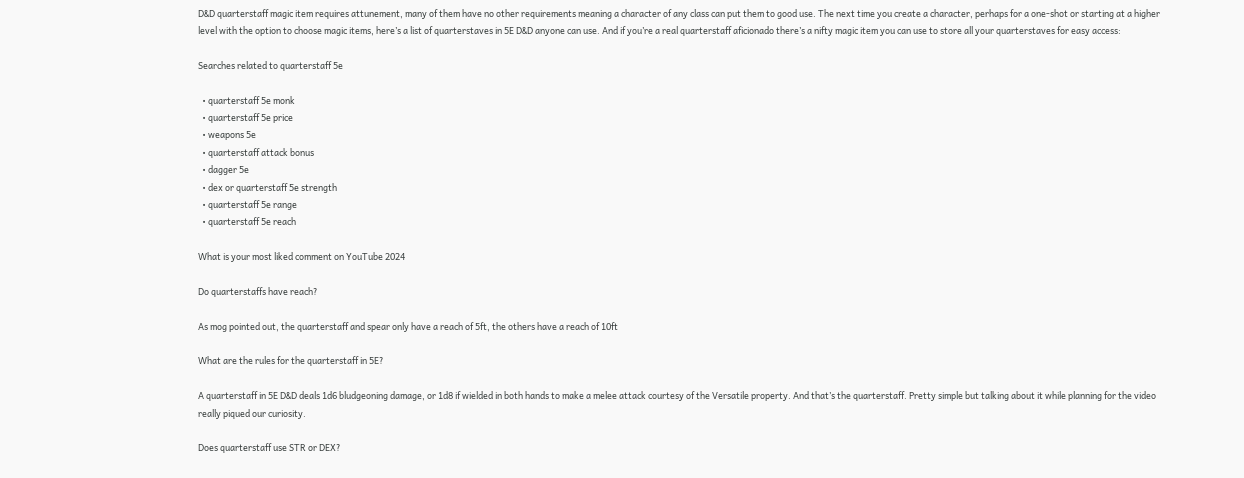D&D quarterstaff magic item requires attunement, many of them have no other requirements meaning a character of any class can put them to good use. The next time you create a character, perhaps for a one-shot or starting at a higher level with the option to choose magic items, here’s a list of quarterstaves in 5E D&D anyone can use. And if you’re a real quarterstaff aficionado there’s a nifty magic item you can use to store all your quarterstaves for easy access:

Searches related to quarterstaff 5e

  • quarterstaff 5e monk
  • quarterstaff 5e price
  • weapons 5e
  • quarterstaff attack bonus
  • dagger 5e
  • dex or quarterstaff 5e strength
  • quarterstaff 5e range
  • quarterstaff 5e reach

What is your most liked comment on YouTube 2024

Do quarterstaffs have reach?

As mog pointed out, the quarterstaff and spear only have a reach of 5ft, the others have a reach of 10ft

What are the rules for the quarterstaff in 5E?

A quarterstaff in 5E D&D deals 1d6 bludgeoning damage, or 1d8 if wielded in both hands to make a melee attack courtesy of the Versatile property. And that’s the quarterstaff. Pretty simple but talking about it while planning for the video really piqued our curiosity.

Does quarterstaff use STR or DEX?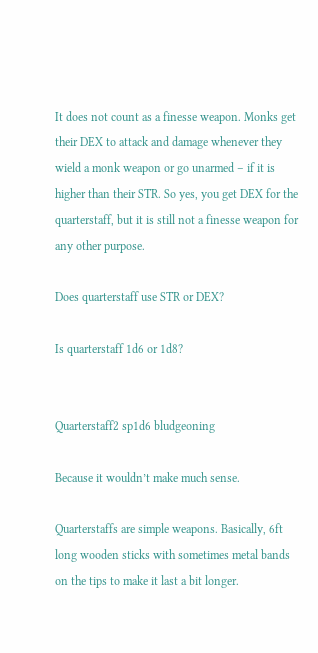It does not count as a finesse weapon. Monks get their DEX to attack and damage whenever they wield a monk weapon or go unarmed – if it is higher than their STR. So yes, you get DEX for the quarterstaff, but it is still not a finesse weapon for any other purpose.

Does quarterstaff use STR or DEX?

Is quarterstaff 1d6 or 1d8?


Quarterstaff2 sp1d6 bludgeoning

Because it wouldn’t make much sense.

Quarterstaffs are simple weapons. Basically, 6ft long wooden sticks with sometimes metal bands on the tips to make it last a bit longer.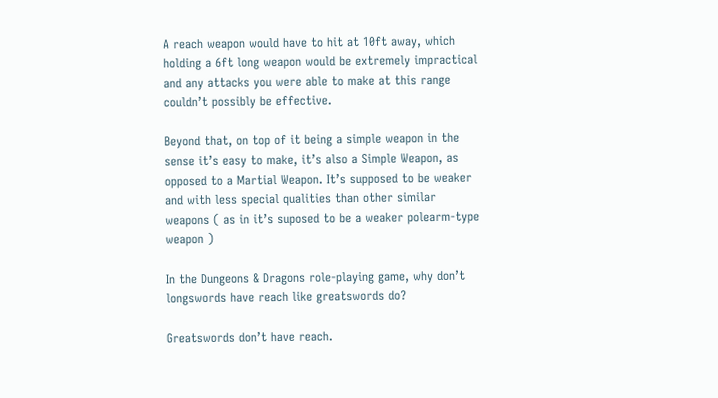A reach weapon would have to hit at 10ft away, which holding a 6ft long weapon would be extremely impractical and any attacks you were able to make at this range couldn’t possibly be effective.

Beyond that, on top of it being a simple weapon in the sense it’s easy to make, it’s also a Simple Weapon, as opposed to a Martial Weapon. It’s supposed to be weaker and with less special qualities than other similar weapons ( as in it’s suposed to be a weaker polearm-type weapon )

In the Dungeons & Dragons role-playing game, why don’t longswords have reach like greatswords do?

Greatswords don’t have reach.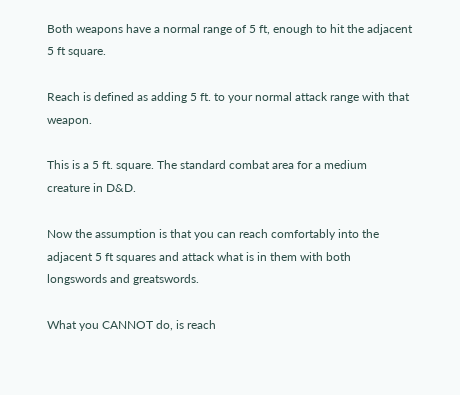Both weapons have a normal range of 5 ft, enough to hit the adjacent 5 ft square.

Reach is defined as adding 5 ft. to your normal attack range with that weapon.

This is a 5 ft. square. The standard combat area for a medium creature in D&D.

Now the assumption is that you can reach comfortably into the adjacent 5 ft squares and attack what is in them with both longswords and greatswords.

What you CANNOT do, is reach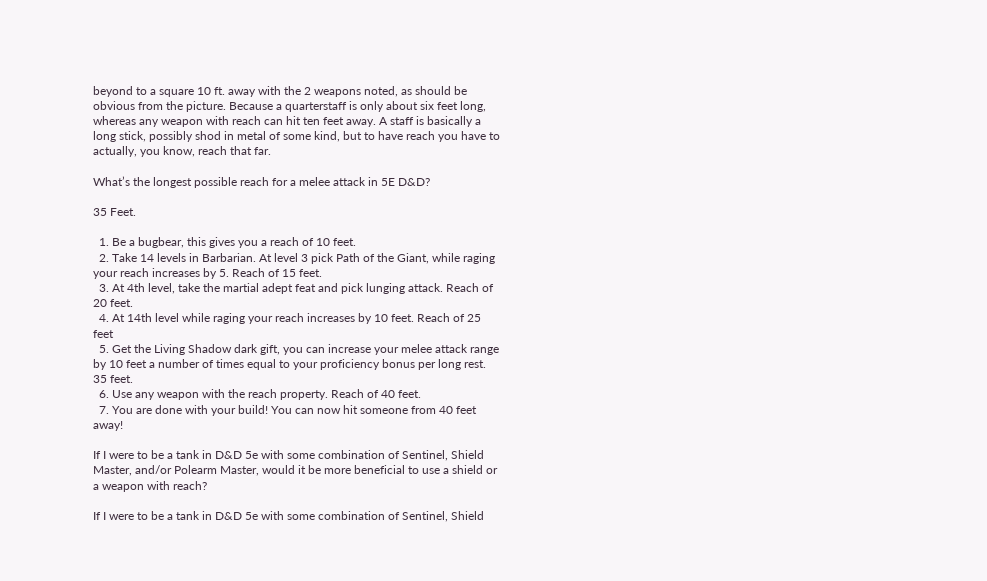beyond to a square 10 ft. away with the 2 weapons noted, as should be obvious from the picture. Because a quarterstaff is only about six feet long, whereas any weapon with reach can hit ten feet away. A staff is basically a long stick, possibly shod in metal of some kind, but to have reach you have to actually, you know, reach that far.

What’s the longest possible reach for a melee attack in 5E D&D?

35 Feet.

  1. Be a bugbear, this gives you a reach of 10 feet.
  2. Take 14 levels in Barbarian. At level 3 pick Path of the Giant, while raging your reach increases by 5. Reach of 15 feet.
  3. At 4th level, take the martial adept feat and pick lunging attack. Reach of 20 feet.
  4. At 14th level while raging your reach increases by 10 feet. Reach of 25 feet
  5. Get the Living Shadow dark gift, you can increase your melee attack range by 10 feet a number of times equal to your proficiency bonus per long rest. 35 feet.
  6. Use any weapon with the reach property. Reach of 40 feet.
  7. You are done with your build! You can now hit someone from 40 feet away!

If I were to be a tank in D&D 5e with some combination of Sentinel, Shield Master, and/or Polearm Master, would it be more beneficial to use a shield or a weapon with reach?

If I were to be a tank in D&D 5e with some combination of Sentinel, Shield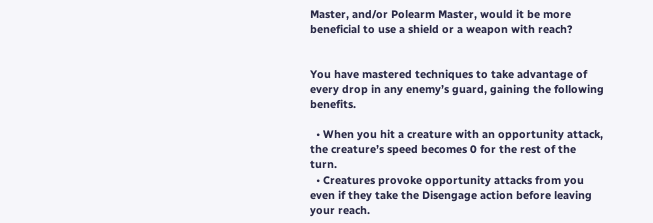Master, and/or Polearm Master, would it be more beneficial to use a shield or a weapon with reach?


You have mastered techniques to take advantage of every drop in any enemy’s guard, gaining the following benefits.

  • When you hit a creature with an opportunity attack, the creature’s speed becomes 0 for the rest of the turn.
  • Creatures provoke opportunity attacks from you even if they take the Disengage action before leaving your reach.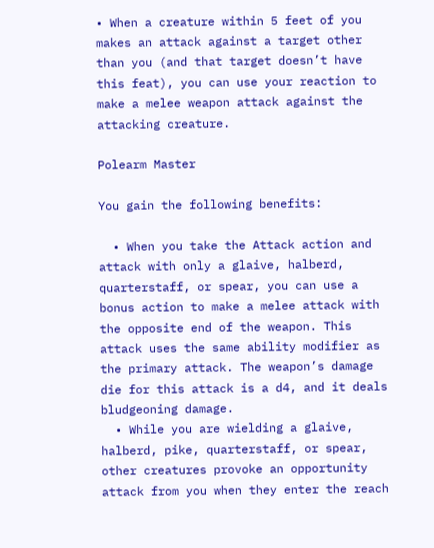• When a creature within 5 feet of you makes an attack against a target other than you (and that target doesn’t have this feat), you can use your reaction to make a melee weapon attack against the attacking creature.

Polearm Master

You gain the following benefits:

  • When you take the Attack action and attack with only a glaive, halberd, quarterstaff, or spear, you can use a bonus action to make a melee attack with the opposite end of the weapon. This attack uses the same ability modifier as the primary attack. The weapon’s damage die for this attack is a d4, and it deals bludgeoning damage.
  • While you are wielding a glaive, halberd, pike, quarterstaff, or spear, other creatures provoke an opportunity attack from you when they enter the reach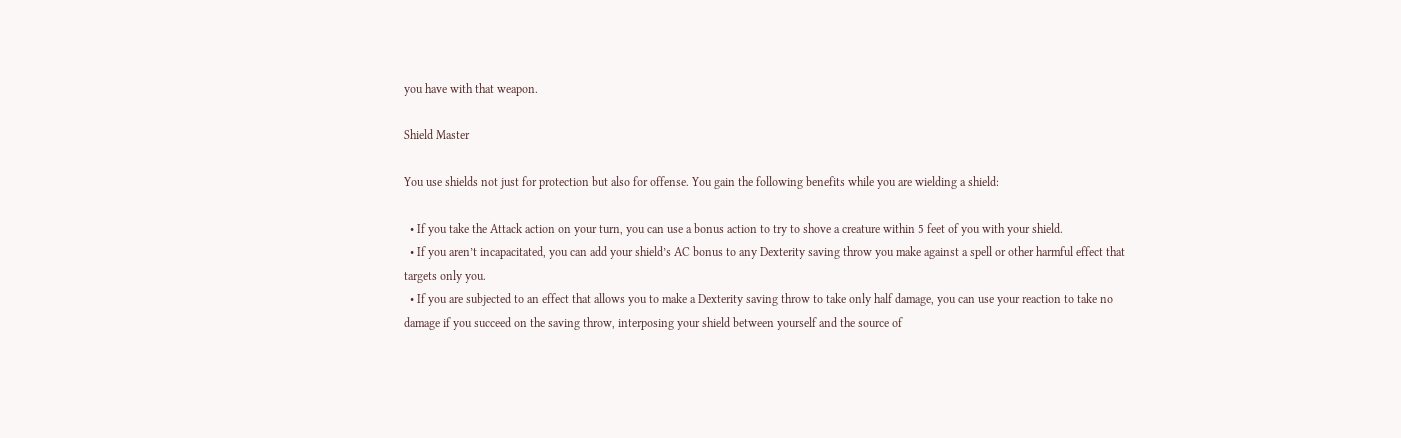you have with that weapon.

Shield Master

You use shields not just for protection but also for offense. You gain the following benefits while you are wielding a shield:

  • If you take the Attack action on your turn, you can use a bonus action to try to shove a creature within 5 feet of you with your shield.
  • If you aren’t incapacitated, you can add your shield’s AC bonus to any Dexterity saving throw you make against a spell or other harmful effect that targets only you.
  • If you are subjected to an effect that allows you to make a Dexterity saving throw to take only half damage, you can use your reaction to take no damage if you succeed on the saving throw, interposing your shield between yourself and the source of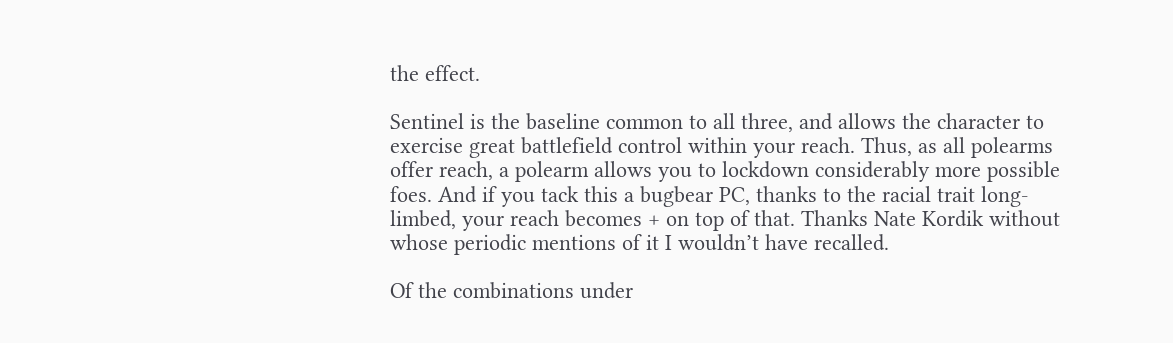the effect.

Sentinel is the baseline common to all three, and allows the character to exercise great battlefield control within your reach. Thus, as all polearms offer reach, a polearm allows you to lockdown considerably more possible foes. And if you tack this a bugbear PC, thanks to the racial trait long-limbed, your reach becomes + on top of that. Thanks Nate Kordik without whose periodic mentions of it I wouldn’t have recalled.

Of the combinations under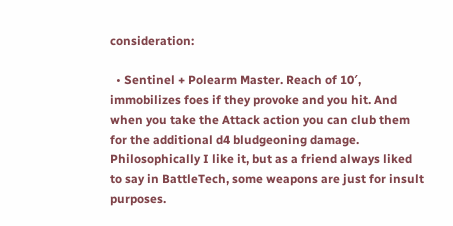consideration:

  • Sentinel + Polearm Master. Reach of 10′, immobilizes foes if they provoke and you hit. And when you take the Attack action you can club them for the additional d4 bludgeoning damage. Philosophically I like it, but as a friend always liked to say in BattleTech, some weapons are just for insult purposes.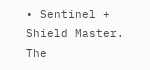• Sentinel + Shield Master. The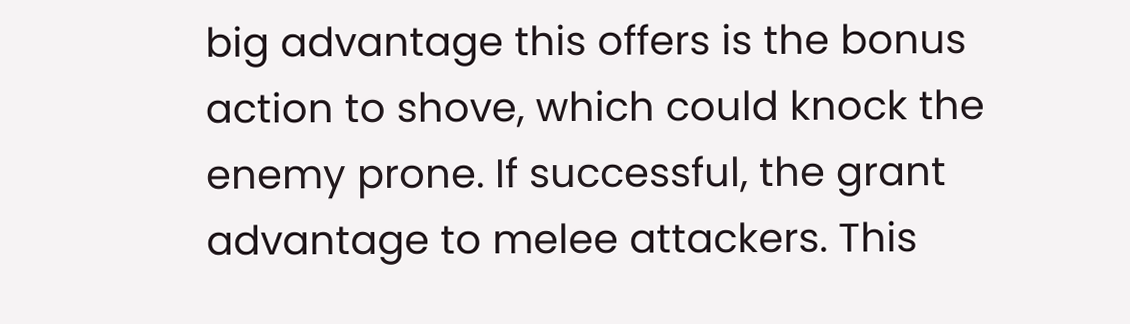big advantage this offers is the bonus action to shove, which could knock the enemy prone. If successful, the grant advantage to melee attackers. This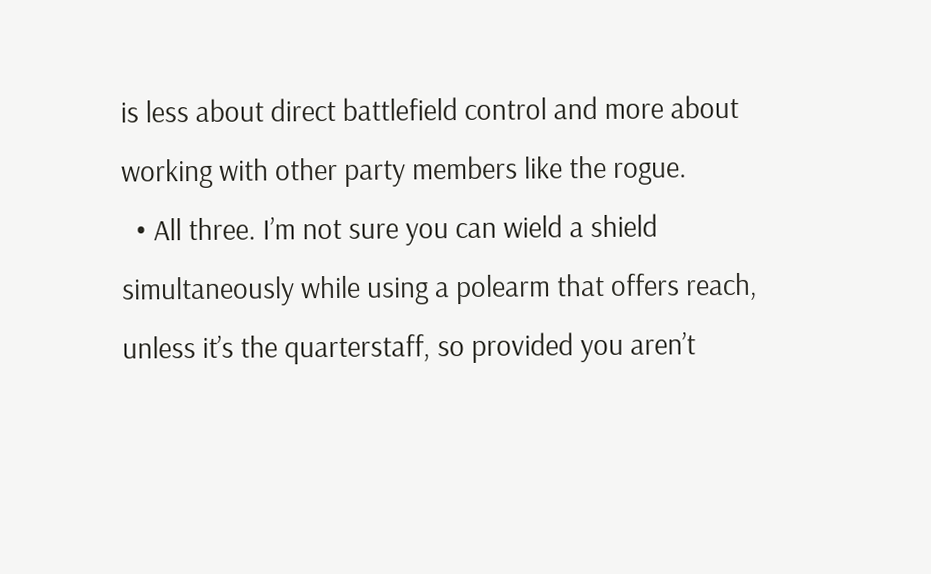is less about direct battlefield control and more about working with other party members like the rogue.
  • All three. I’m not sure you can wield a shield simultaneously while using a polearm that offers reach, unless it’s the quarterstaff, so provided you aren’t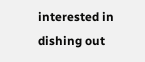interested in dishing out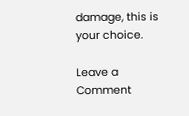damage, this is your choice.

Leave a Comment